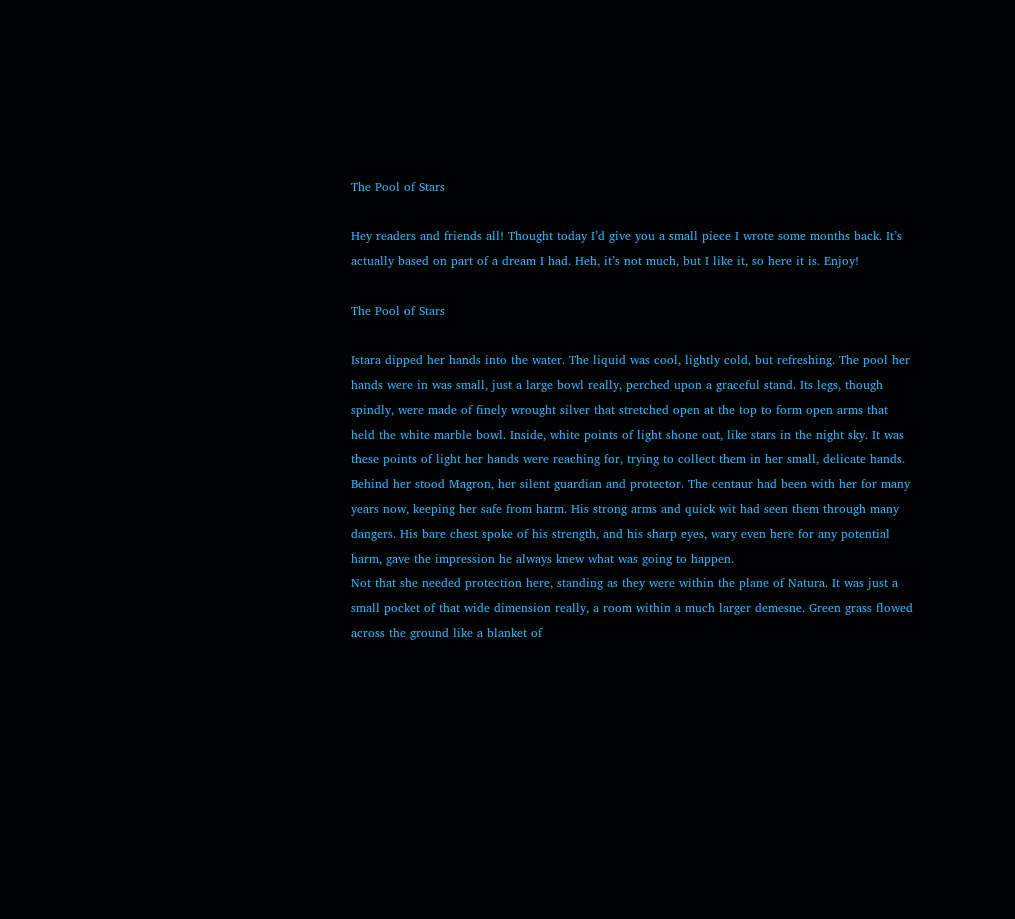The Pool of Stars

Hey readers and friends all! Thought today I’d give you a small piece I wrote some months back. It’s actually based on part of a dream I had. Heh, it’s not much, but I like it, so here it is. Enjoy!

The Pool of Stars

Istara dipped her hands into the water. The liquid was cool, lightly cold, but refreshing. The pool her hands were in was small, just a large bowl really, perched upon a graceful stand. Its legs, though spindly, were made of finely wrought silver that stretched open at the top to form open arms that held the white marble bowl. Inside, white points of light shone out, like stars in the night sky. It was these points of light her hands were reaching for, trying to collect them in her small, delicate hands.
Behind her stood Magron, her silent guardian and protector. The centaur had been with her for many years now, keeping her safe from harm. His strong arms and quick wit had seen them through many dangers. His bare chest spoke of his strength, and his sharp eyes, wary even here for any potential harm, gave the impression he always knew what was going to happen.
Not that she needed protection here, standing as they were within the plane of Natura. It was just a small pocket of that wide dimension really, a room within a much larger demesne. Green grass flowed across the ground like a blanket of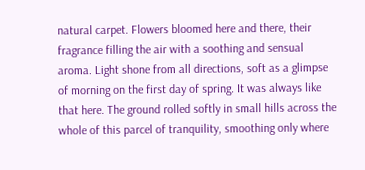natural carpet. Flowers bloomed here and there, their fragrance filling the air with a soothing and sensual aroma. Light shone from all directions, soft as a glimpse of morning on the first day of spring. It was always like that here. The ground rolled softly in small hills across the whole of this parcel of tranquility, smoothing only where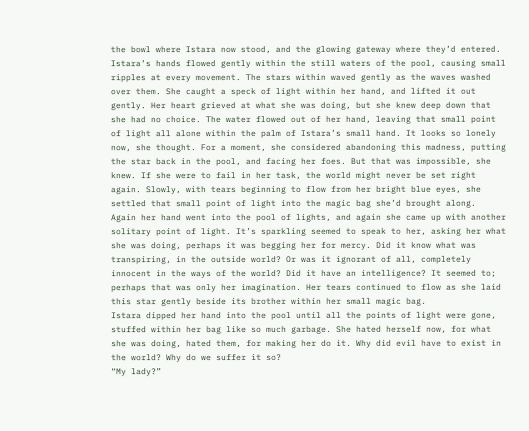the bowl where Istara now stood, and the glowing gateway where they’d entered.
Istara’s hands flowed gently within the still waters of the pool, causing small ripples at every movement. The stars within waved gently as the waves washed over them. She caught a speck of light within her hand, and lifted it out gently. Her heart grieved at what she was doing, but she knew deep down that she had no choice. The water flowed out of her hand, leaving that small point of light all alone within the palm of Istara’s small hand. It looks so lonely now, she thought. For a moment, she considered abandoning this madness, putting the star back in the pool, and facing her foes. But that was impossible, she knew. If she were to fail in her task, the world might never be set right again. Slowly, with tears beginning to flow from her bright blue eyes, she settled that small point of light into the magic bag she’d brought along.
Again her hand went into the pool of lights, and again she came up with another solitary point of light. It’s sparkling seemed to speak to her, asking her what she was doing, perhaps it was begging her for mercy. Did it know what was transpiring, in the outside world? Or was it ignorant of all, completely innocent in the ways of the world? Did it have an intelligence? It seemed to; perhaps that was only her imagination. Her tears continued to flow as she laid this star gently beside its brother within her small magic bag.
Istara dipped her hand into the pool until all the points of light were gone, stuffed within her bag like so much garbage. She hated herself now, for what she was doing, hated them, for making her do it. Why did evil have to exist in the world? Why do we suffer it so?
“My lady?”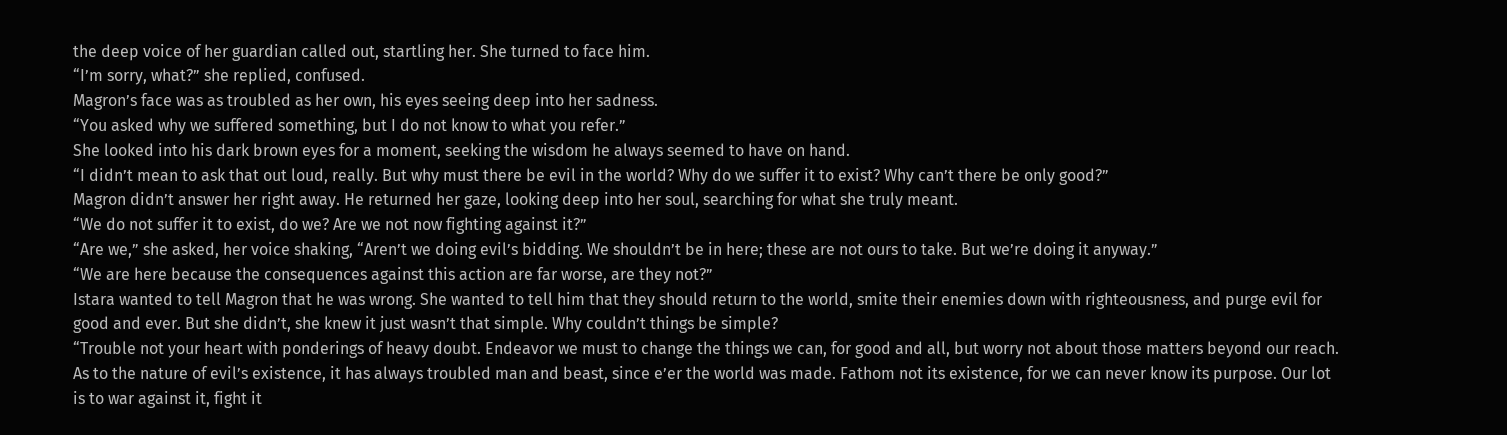the deep voice of her guardian called out, startling her. She turned to face him.
“I’m sorry, what?” she replied, confused.
Magron’s face was as troubled as her own, his eyes seeing deep into her sadness.
“You asked why we suffered something, but I do not know to what you refer.”
She looked into his dark brown eyes for a moment, seeking the wisdom he always seemed to have on hand.
“I didn’t mean to ask that out loud, really. But why must there be evil in the world? Why do we suffer it to exist? Why can’t there be only good?”
Magron didn’t answer her right away. He returned her gaze, looking deep into her soul, searching for what she truly meant.
“We do not suffer it to exist, do we? Are we not now fighting against it?”
“Are we,” she asked, her voice shaking, “Aren’t we doing evil’s bidding. We shouldn’t be in here; these are not ours to take. But we’re doing it anyway.”
“We are here because the consequences against this action are far worse, are they not?”
Istara wanted to tell Magron that he was wrong. She wanted to tell him that they should return to the world, smite their enemies down with righteousness, and purge evil for good and ever. But she didn’t, she knew it just wasn’t that simple. Why couldn’t things be simple?
“Trouble not your heart with ponderings of heavy doubt. Endeavor we must to change the things we can, for good and all, but worry not about those matters beyond our reach. As to the nature of evil’s existence, it has always troubled man and beast, since e’er the world was made. Fathom not its existence, for we can never know its purpose. Our lot is to war against it, fight it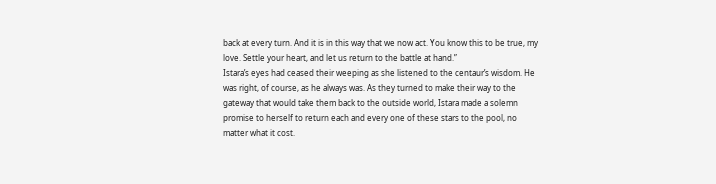back at every turn. And it is in this way that we now act. You know this to be true, my love. Settle your heart, and let us return to the battle at hand.”
Istara’s eyes had ceased their weeping as she listened to the centaur’s wisdom. He was right, of course, as he always was. As they turned to make their way to the gateway that would take them back to the outside world, Istara made a solemn promise to herself to return each and every one of these stars to the pool, no matter what it cost.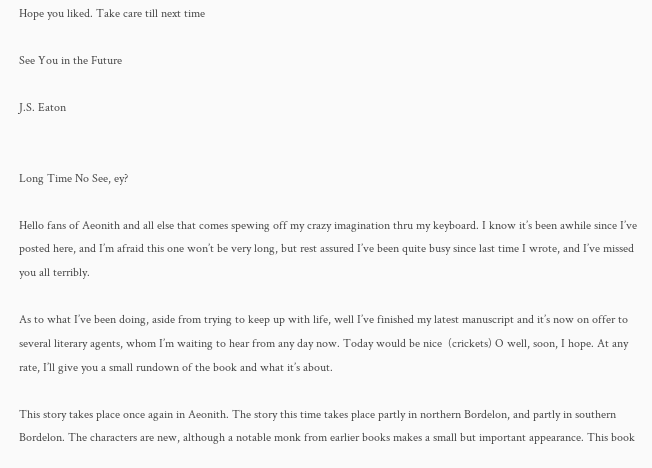Hope you liked. Take care till next time

See You in the Future

J.S. Eaton


Long Time No See, ey?

Hello fans of Aeonith and all else that comes spewing off my crazy imagination thru my keyboard. I know it’s been awhile since I’ve posted here, and I’m afraid this one won’t be very long, but rest assured I’ve been quite busy since last time I wrote, and I’ve missed you all terribly.

As to what I’ve been doing, aside from trying to keep up with life, well I’ve finished my latest manuscript and it’s now on offer to several literary agents, whom I’m waiting to hear from any day now. Today would be nice  (crickets) O well, soon, I hope. At any rate, I’ll give you a small rundown of the book and what it’s about.

This story takes place once again in Aeonith. The story this time takes place partly in northern Bordelon, and partly in southern Bordelon. The characters are new, although a notable monk from earlier books makes a small but important appearance. This book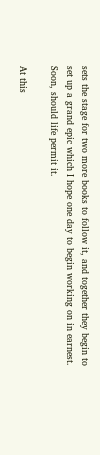sets the stage for two more books to follow it, and together they begin to set up a grand epic which I hope one day to begin working on in earnest. Soon, should life permit it.

At this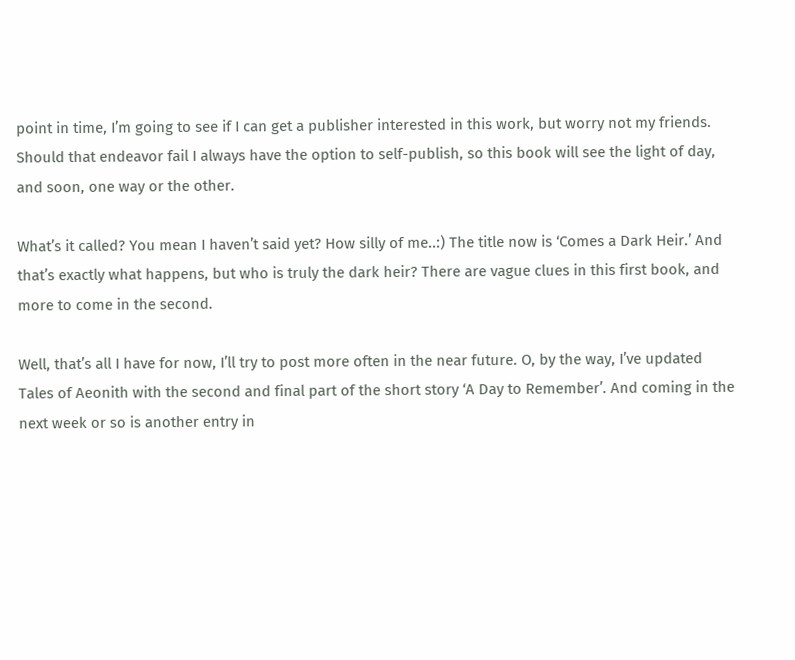point in time, I’m going to see if I can get a publisher interested in this work, but worry not my friends. Should that endeavor fail I always have the option to self-publish, so this book will see the light of day, and soon, one way or the other.

What’s it called? You mean I haven’t said yet? How silly of me..:) The title now is ‘Comes a Dark Heir.’ And that’s exactly what happens, but who is truly the dark heir? There are vague clues in this first book, and more to come in the second.

Well, that’s all I have for now, I’ll try to post more often in the near future. O, by the way, I’ve updated Tales of Aeonith with the second and final part of the short story ‘A Day to Remember’. And coming in the next week or so is another entry in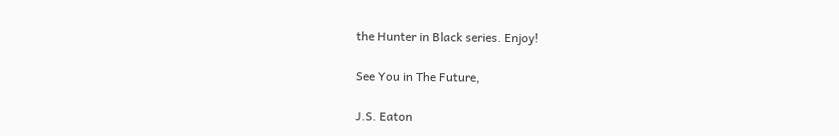the Hunter in Black series. Enjoy!

See You in The Future,

J.S. Eaton